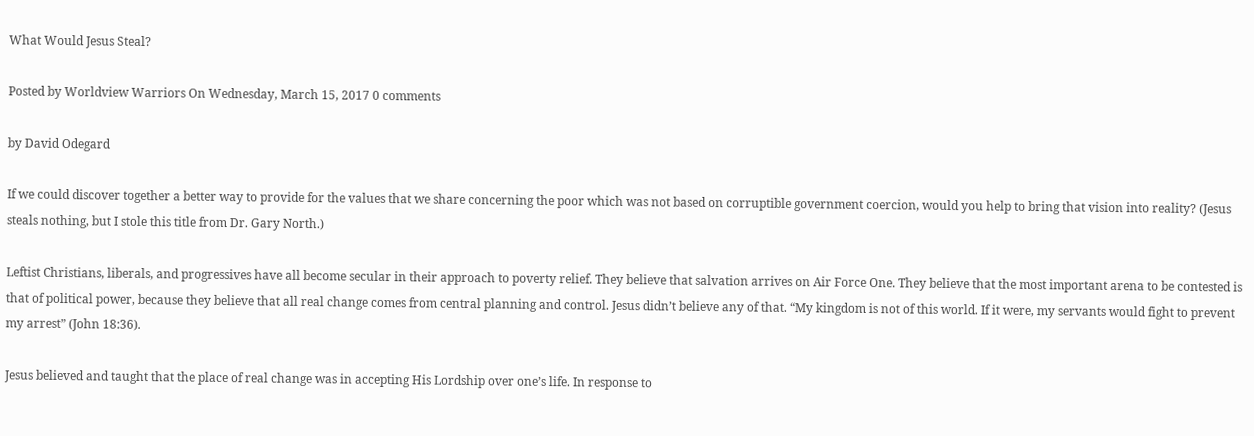What Would Jesus Steal?

Posted by Worldview Warriors On Wednesday, March 15, 2017 0 comments

by David Odegard

If we could discover together a better way to provide for the values that we share concerning the poor which was not based on corruptible government coercion, would you help to bring that vision into reality? (Jesus steals nothing, but I stole this title from Dr. Gary North.)

Leftist Christians, liberals, and progressives have all become secular in their approach to poverty relief. They believe that salvation arrives on Air Force One. They believe that the most important arena to be contested is that of political power, because they believe that all real change comes from central planning and control. Jesus didn’t believe any of that. “My kingdom is not of this world. If it were, my servants would fight to prevent my arrest” (John 18:36).

Jesus believed and taught that the place of real change was in accepting His Lordship over one’s life. In response to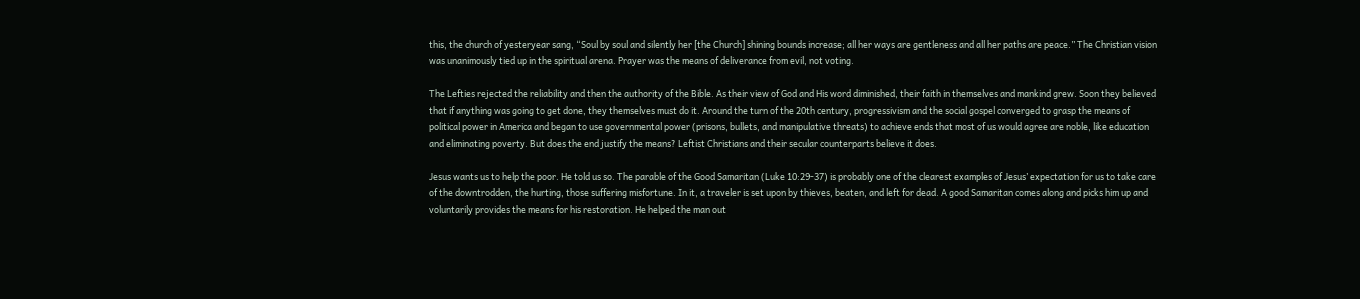this, the church of yesteryear sang, “Soul by soul and silently her [the Church] shining bounds increase; all her ways are gentleness and all her paths are peace.” The Christian vision was unanimously tied up in the spiritual arena. Prayer was the means of deliverance from evil, not voting.

The Lefties rejected the reliability and then the authority of the Bible. As their view of God and His word diminished, their faith in themselves and mankind grew. Soon they believed that if anything was going to get done, they themselves must do it. Around the turn of the 20th century, progressivism and the social gospel converged to grasp the means of political power in America and began to use governmental power (prisons, bullets, and manipulative threats) to achieve ends that most of us would agree are noble, like education and eliminating poverty. But does the end justify the means? Leftist Christians and their secular counterparts believe it does.

Jesus wants us to help the poor. He told us so. The parable of the Good Samaritan (Luke 10:29-37) is probably one of the clearest examples of Jesus’ expectation for us to take care of the downtrodden, the hurting, those suffering misfortune. In it, a traveler is set upon by thieves, beaten, and left for dead. A good Samaritan comes along and picks him up and voluntarily provides the means for his restoration. He helped the man out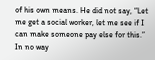of his own means. He did not say, “Let me get a social worker, let me see if I can make someone pay else for this.” In no way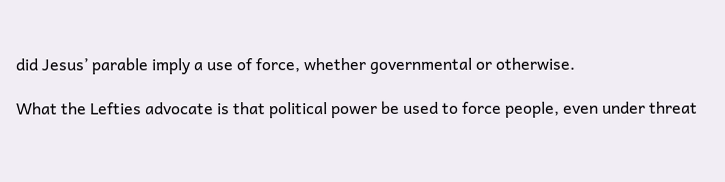did Jesus’ parable imply a use of force, whether governmental or otherwise.

What the Lefties advocate is that political power be used to force people, even under threat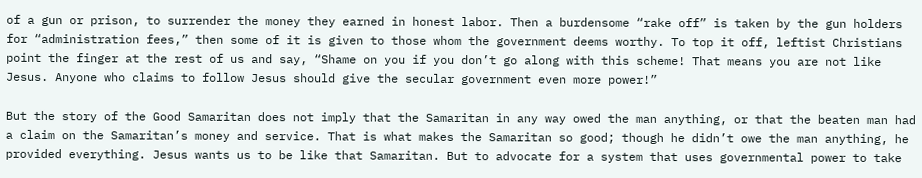of a gun or prison, to surrender the money they earned in honest labor. Then a burdensome “rake off” is taken by the gun holders for “administration fees,” then some of it is given to those whom the government deems worthy. To top it off, leftist Christians point the finger at the rest of us and say, “Shame on you if you don’t go along with this scheme! That means you are not like Jesus. Anyone who claims to follow Jesus should give the secular government even more power!”

But the story of the Good Samaritan does not imply that the Samaritan in any way owed the man anything, or that the beaten man had a claim on the Samaritan’s money and service. That is what makes the Samaritan so good; though he didn’t owe the man anything, he provided everything. Jesus wants us to be like that Samaritan. But to advocate for a system that uses governmental power to take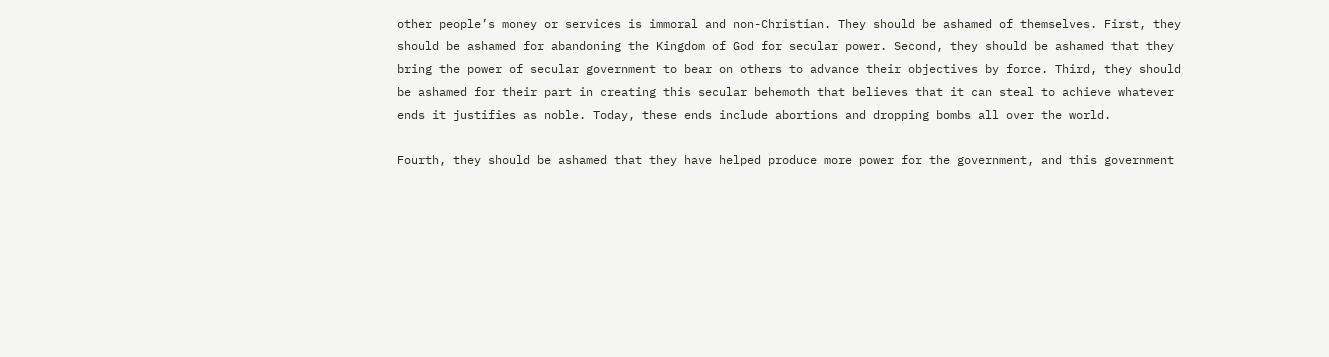other people’s money or services is immoral and non-Christian. They should be ashamed of themselves. First, they should be ashamed for abandoning the Kingdom of God for secular power. Second, they should be ashamed that they bring the power of secular government to bear on others to advance their objectives by force. Third, they should be ashamed for their part in creating this secular behemoth that believes that it can steal to achieve whatever ends it justifies as noble. Today, these ends include abortions and dropping bombs all over the world.

Fourth, they should be ashamed that they have helped produce more power for the government, and this government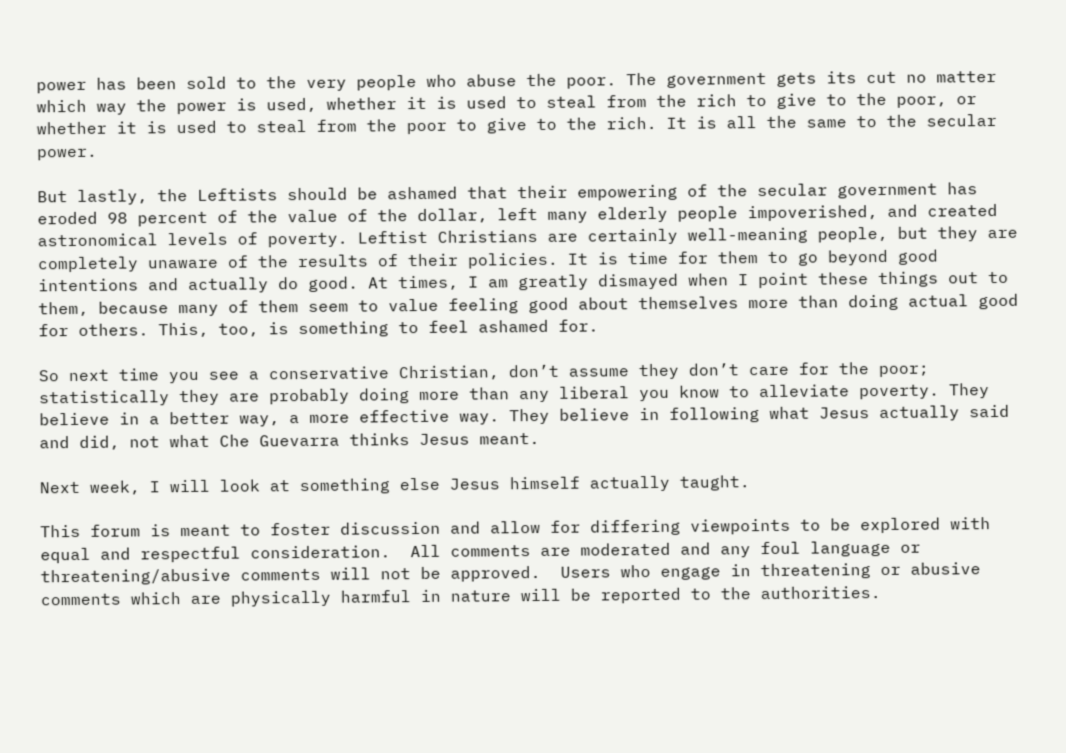power has been sold to the very people who abuse the poor. The government gets its cut no matter which way the power is used, whether it is used to steal from the rich to give to the poor, or whether it is used to steal from the poor to give to the rich. It is all the same to the secular power.

But lastly, the Leftists should be ashamed that their empowering of the secular government has eroded 98 percent of the value of the dollar, left many elderly people impoverished, and created astronomical levels of poverty. Leftist Christians are certainly well-meaning people, but they are completely unaware of the results of their policies. It is time for them to go beyond good intentions and actually do good. At times, I am greatly dismayed when I point these things out to them, because many of them seem to value feeling good about themselves more than doing actual good for others. This, too, is something to feel ashamed for.

So next time you see a conservative Christian, don’t assume they don’t care for the poor; statistically they are probably doing more than any liberal you know to alleviate poverty. They believe in a better way, a more effective way. They believe in following what Jesus actually said and did, not what Che Guevarra thinks Jesus meant.

Next week, I will look at something else Jesus himself actually taught.

This forum is meant to foster discussion and allow for differing viewpoints to be explored with equal and respectful consideration.  All comments are moderated and any foul language or threatening/abusive comments will not be approved.  Users who engage in threatening or abusive comments which are physically harmful in nature will be reported to the authorities.